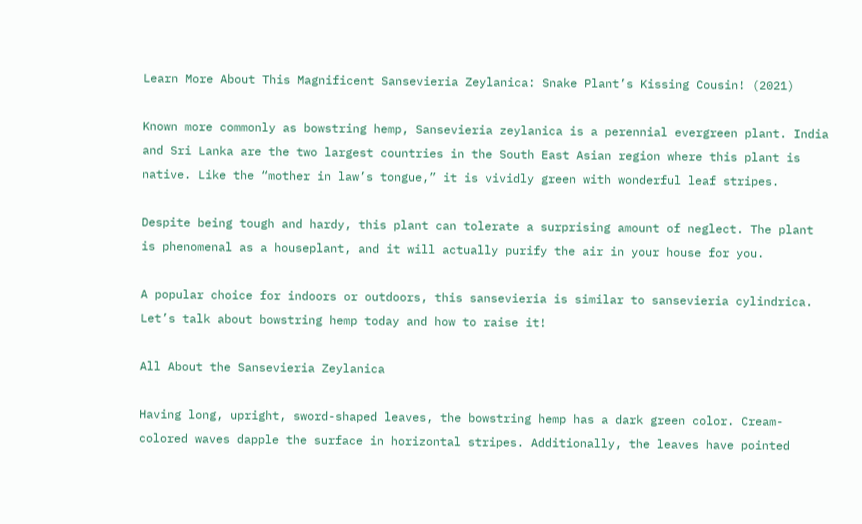Learn More About This Magnificent Sansevieria Zeylanica: Snake Plant’s Kissing Cousin! (2021)

Known more commonly as bowstring hemp, Sansevieria zeylanica is a perennial evergreen plant. India and Sri Lanka are the two largest countries in the South East Asian region where this plant is native. Like the “mother in law’s tongue,” it is vividly green with wonderful leaf stripes.

Despite being tough and hardy, this plant can tolerate a surprising amount of neglect. The plant is phenomenal as a houseplant, and it will actually purify the air in your house for you.

A popular choice for indoors or outdoors, this sansevieria is similar to sansevieria cylindrica. Let’s talk about bowstring hemp today and how to raise it!

All About the Sansevieria Zeylanica

Having long, upright, sword-shaped leaves, the bowstring hemp has a dark green color. Cream-colored waves dapple the surface in horizontal stripes. Additionally, the leaves have pointed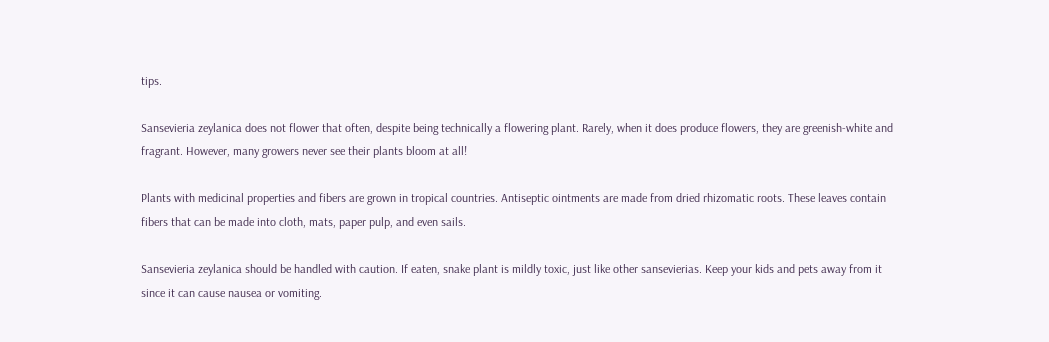tips.

Sansevieria zeylanica does not flower that often, despite being technically a flowering plant. Rarely, when it does produce flowers, they are greenish-white and fragrant. However, many growers never see their plants bloom at all!

Plants with medicinal properties and fibers are grown in tropical countries. Antiseptic ointments are made from dried rhizomatic roots. These leaves contain fibers that can be made into cloth, mats, paper pulp, and even sails.

Sansevieria zeylanica should be handled with caution. If eaten, snake plant is mildly toxic, just like other sansevierias. Keep your kids and pets away from it since it can cause nausea or vomiting.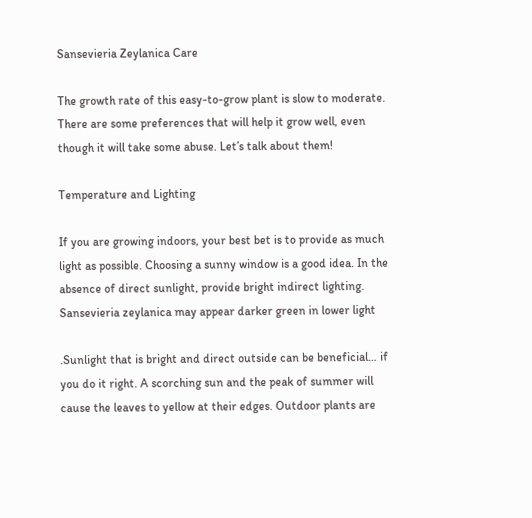Sansevieria Zeylanica Care

The growth rate of this easy-to-grow plant is slow to moderate. There are some preferences that will help it grow well, even though it will take some abuse. Let’s talk about them!

Temperature and Lighting

If you are growing indoors, your best bet is to provide as much light as possible. Choosing a sunny window is a good idea. In the absence of direct sunlight, provide bright indirect lighting. Sansevieria zeylanica may appear darker green in lower light

.Sunlight that is bright and direct outside can be beneficial… if you do it right. A scorching sun and the peak of summer will cause the leaves to yellow at their edges. Outdoor plants are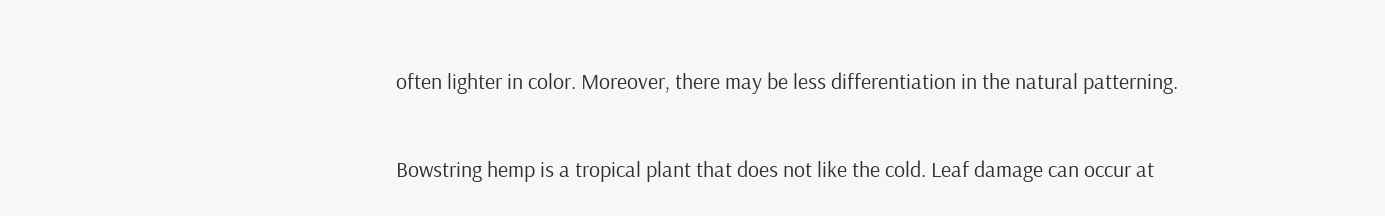often lighter in color. Moreover, there may be less differentiation in the natural patterning.

Bowstring hemp is a tropical plant that does not like the cold. Leaf damage can occur at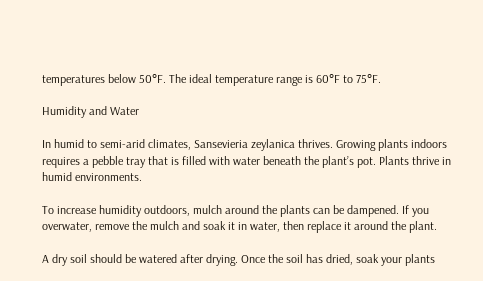temperatures below 50°F. The ideal temperature range is 60°F to 75°F.

Humidity and Water

In humid to semi-arid climates, Sansevieria zeylanica thrives. Growing plants indoors requires a pebble tray that is filled with water beneath the plant’s pot. Plants thrive in humid environments.

To increase humidity outdoors, mulch around the plants can be dampened. If you overwater, remove the mulch and soak it in water, then replace it around the plant.

A dry soil should be watered after drying. Once the soil has dried, soak your plants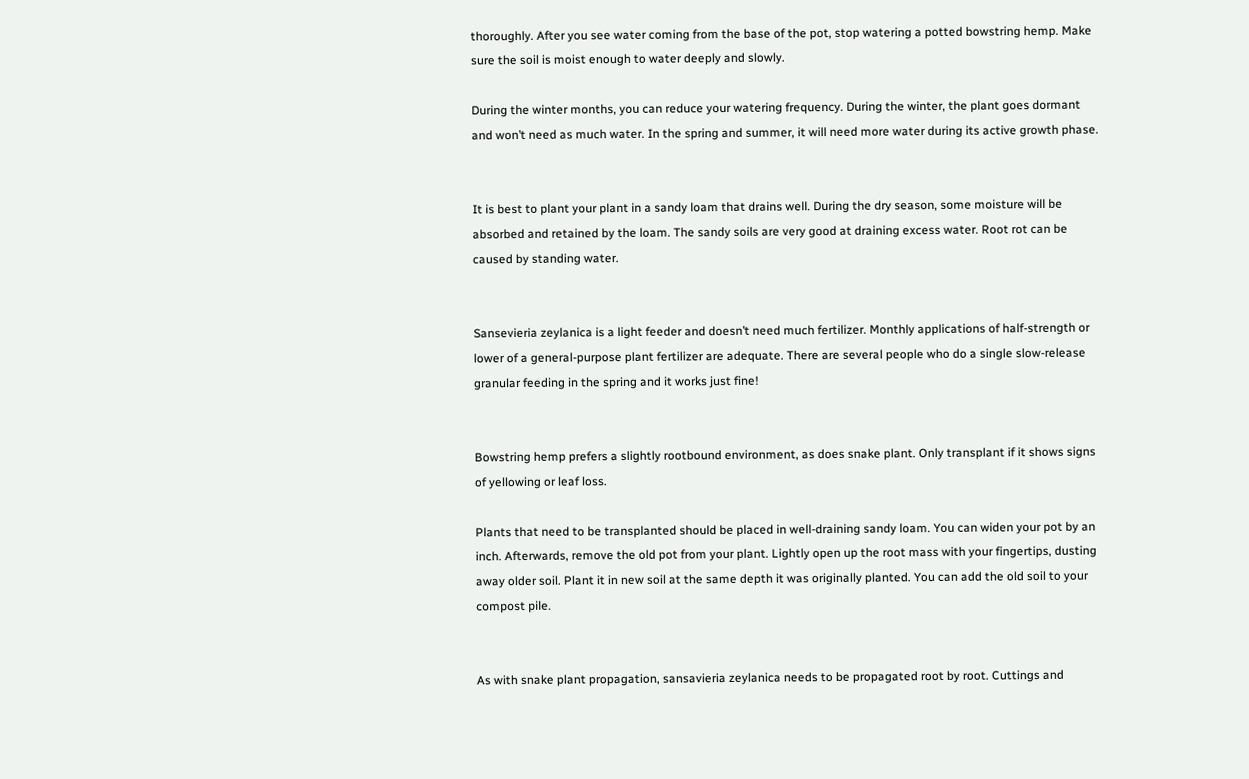thoroughly. After you see water coming from the base of the pot, stop watering a potted bowstring hemp. Make sure the soil is moist enough to water deeply and slowly.

During the winter months, you can reduce your watering frequency. During the winter, the plant goes dormant and won’t need as much water. In the spring and summer, it will need more water during its active growth phase.


It is best to plant your plant in a sandy loam that drains well. During the dry season, some moisture will be absorbed and retained by the loam. The sandy soils are very good at draining excess water. Root rot can be caused by standing water.


Sansevieria zeylanica is a light feeder and doesn’t need much fertilizer. Monthly applications of half-strength or lower of a general-purpose plant fertilizer are adequate. There are several people who do a single slow-release granular feeding in the spring and it works just fine!


Bowstring hemp prefers a slightly rootbound environment, as does snake plant. Only transplant if it shows signs of yellowing or leaf loss.

Plants that need to be transplanted should be placed in well-draining sandy loam. You can widen your pot by an inch. Afterwards, remove the old pot from your plant. Lightly open up the root mass with your fingertips, dusting away older soil. Plant it in new soil at the same depth it was originally planted. You can add the old soil to your compost pile.


As with snake plant propagation, sansavieria zeylanica needs to be propagated root by root. Cuttings and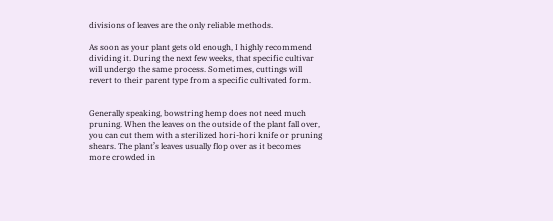divisions of leaves are the only reliable methods.

As soon as your plant gets old enough, I highly recommend dividing it. During the next few weeks, that specific cultivar will undergo the same process. Sometimes, cuttings will revert to their parent type from a specific cultivated form.


Generally speaking, bowstring hemp does not need much pruning. When the leaves on the outside of the plant fall over, you can cut them with a sterilized hori-hori knife or pruning shears. The plant’s leaves usually flop over as it becomes more crowded in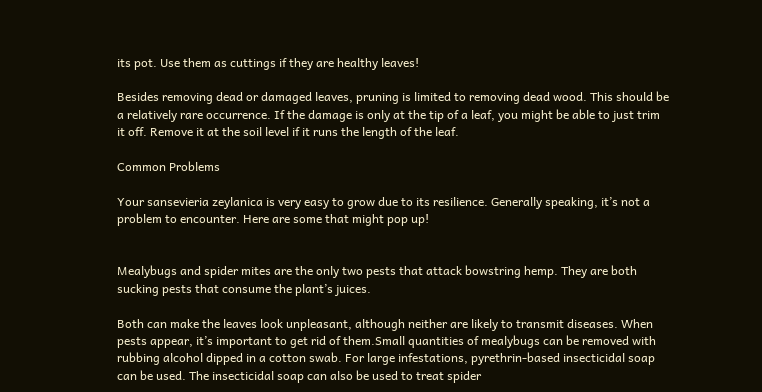its pot. Use them as cuttings if they are healthy leaves!

Besides removing dead or damaged leaves, pruning is limited to removing dead wood. This should be a relatively rare occurrence. If the damage is only at the tip of a leaf, you might be able to just trim it off. Remove it at the soil level if it runs the length of the leaf.

Common Problems

Your sansevieria zeylanica is very easy to grow due to its resilience. Generally speaking, it’s not a problem to encounter. Here are some that might pop up!


Mealybugs and spider mites are the only two pests that attack bowstring hemp. They are both sucking pests that consume the plant’s juices.

Both can make the leaves look unpleasant, although neither are likely to transmit diseases. When pests appear, it’s important to get rid of them.Small quantities of mealybugs can be removed with rubbing alcohol dipped in a cotton swab. For large infestations, pyrethrin-based insecticidal soap can be used. The insecticidal soap can also be used to treat spider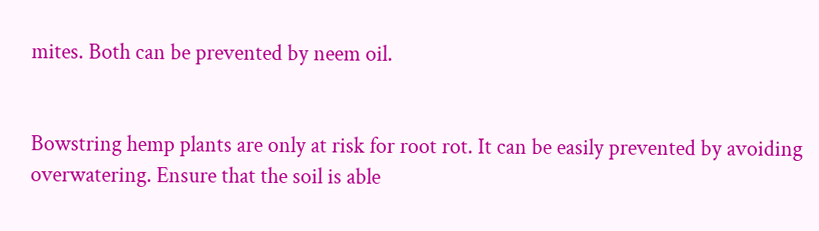mites. Both can be prevented by neem oil.


Bowstring hemp plants are only at risk for root rot. It can be easily prevented by avoiding overwatering. Ensure that the soil is able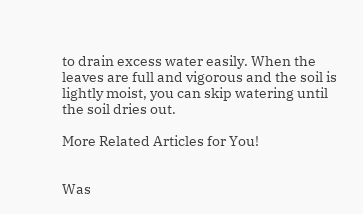to drain excess water easily. When the leaves are full and vigorous and the soil is lightly moist, you can skip watering until the soil dries out.

More Related Articles for You!


Was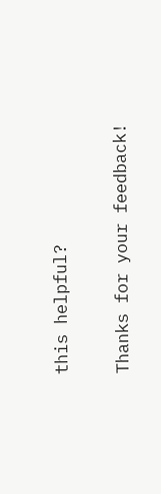this helpful?

Thanks for your feedback!